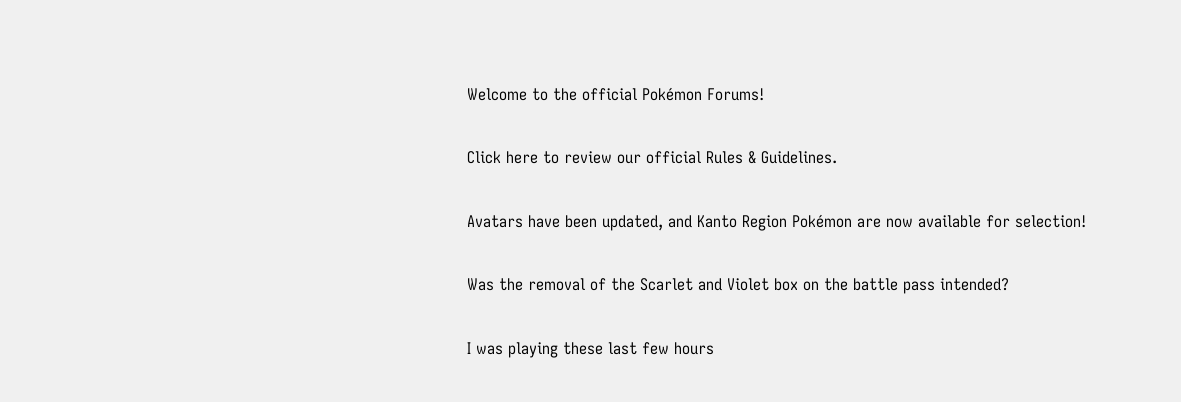Welcome to the official Pokémon Forums!

Click here to review our official Rules & Guidelines.

Avatars have been updated, and Kanto Region Pokémon are now available for selection!

Was the removal of the Scarlet and Violet box on the battle pass intended?

I was playing these last few hours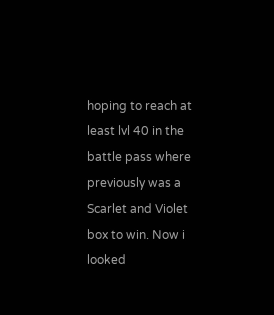hoping to reach at least lvl 40 in the battle pass where previously was a Scarlet and Violet box to win. Now i looked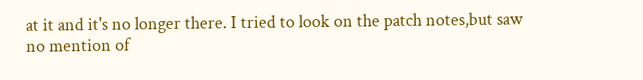at it and it's no longer there. I tried to look on the patch notes,but saw no mention of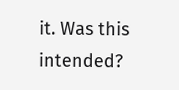it. Was this intended?